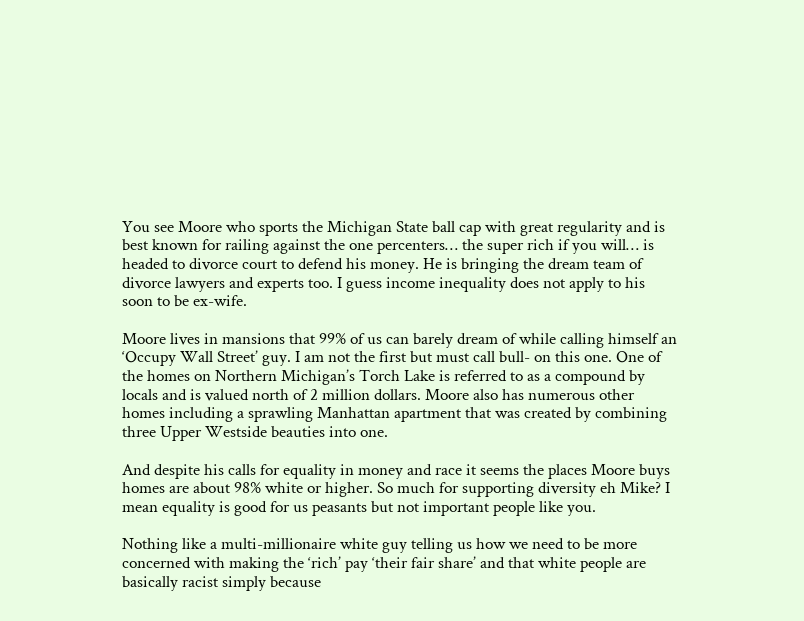You see Moore who sports the Michigan State ball cap with great regularity and is best known for railing against the one percenters… the super rich if you will… is headed to divorce court to defend his money. He is bringing the dream team of divorce lawyers and experts too. I guess income inequality does not apply to his soon to be ex-wife.

Moore lives in mansions that 99% of us can barely dream of while calling himself an ‘Occupy Wall Street’ guy. I am not the first but must call bull- on this one. One of the homes on Northern Michigan’s Torch Lake is referred to as a compound by locals and is valued north of 2 million dollars. Moore also has numerous other homes including a sprawling Manhattan apartment that was created by combining three Upper Westside beauties into one.

And despite his calls for equality in money and race it seems the places Moore buys homes are about 98% white or higher. So much for supporting diversity eh Mike? I mean equality is good for us peasants but not important people like you.

Nothing like a multi-millionaire white guy telling us how we need to be more concerned with making the ‘rich’ pay ‘their fair share’ and that white people are basically racist simply because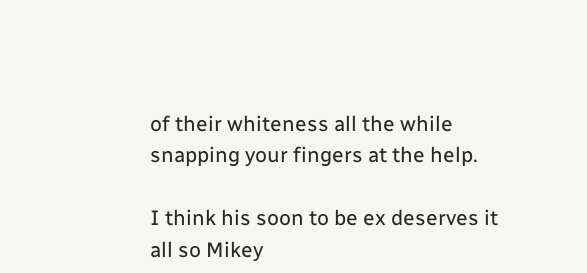of their whiteness all the while snapping your fingers at the help.

I think his soon to be ex deserves it all so Mikey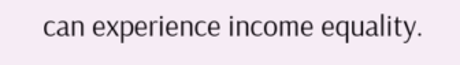can experience income equality.